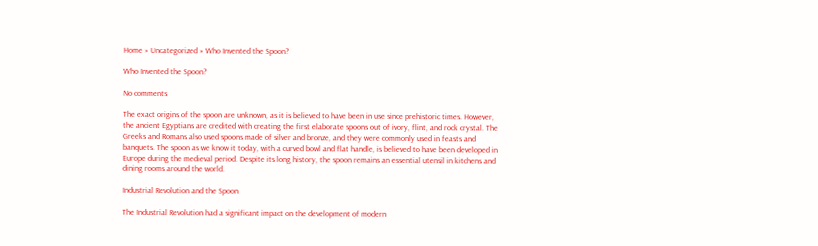Home » Uncategorized » Who Invented the Spoon?

Who Invented the Spoon?

No comments

The exact origins of the spoon are unknown, as it is believed to have been in use since prehistoric times. However, the ancient Egyptians are credited with creating the first elaborate spoons out of ivory, flint, and rock crystal. The Greeks and Romans also used spoons made of silver and bronze, and they were commonly used in feasts and banquets. The spoon as we know it today, with a curved bowl and flat handle, is believed to have been developed in Europe during the medieval period. Despite its long history, the spoon remains an essential utensil in kitchens and dining rooms around the world.

Industrial Revolution and the Spoon

The Industrial Revolution had a significant impact on the development of modern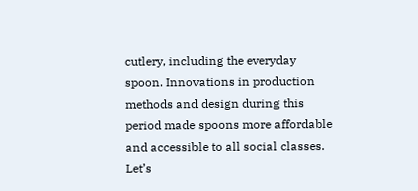cutlery, including the everyday spoon. Innovations in production methods and design during this period made spoons more affordable and accessible to all social classes. Let’s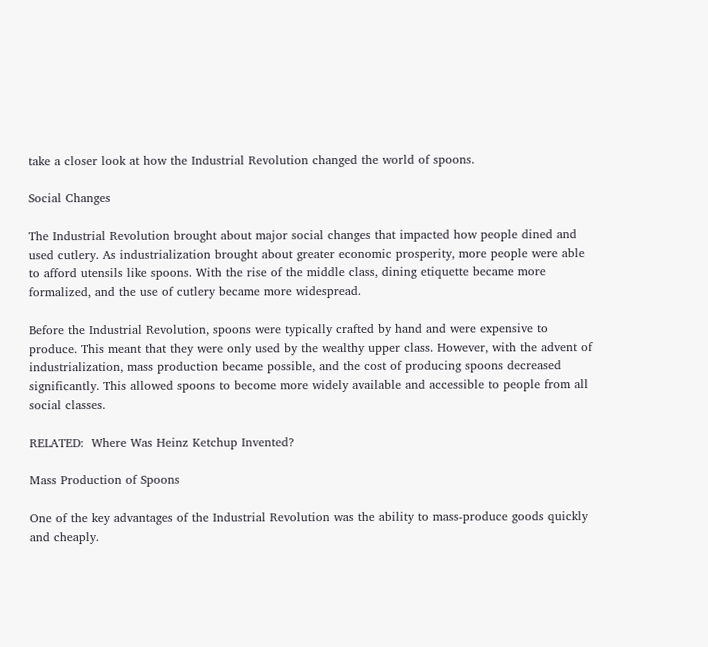take a closer look at how the Industrial Revolution changed the world of spoons.

Social Changes

The Industrial Revolution brought about major social changes that impacted how people dined and used cutlery. As industrialization brought about greater economic prosperity, more people were able to afford utensils like spoons. With the rise of the middle class, dining etiquette became more formalized, and the use of cutlery became more widespread.

Before the Industrial Revolution, spoons were typically crafted by hand and were expensive to produce. This meant that they were only used by the wealthy upper class. However, with the advent of industrialization, mass production became possible, and the cost of producing spoons decreased significantly. This allowed spoons to become more widely available and accessible to people from all social classes.

RELATED:  Where Was Heinz Ketchup Invented?

Mass Production of Spoons

One of the key advantages of the Industrial Revolution was the ability to mass-produce goods quickly and cheaply.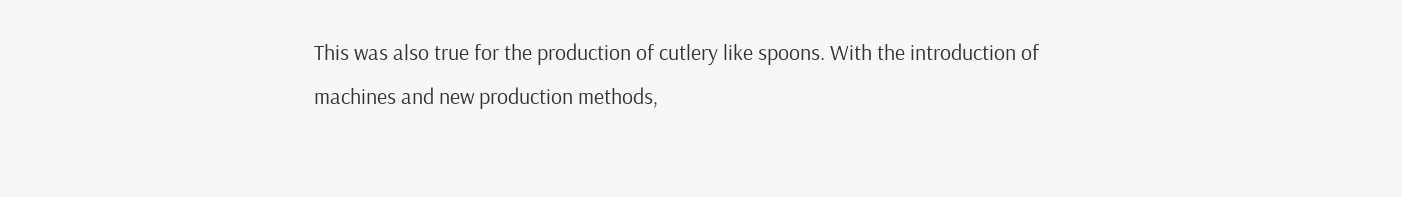This was also true for the production of cutlery like spoons. With the introduction of machines and new production methods,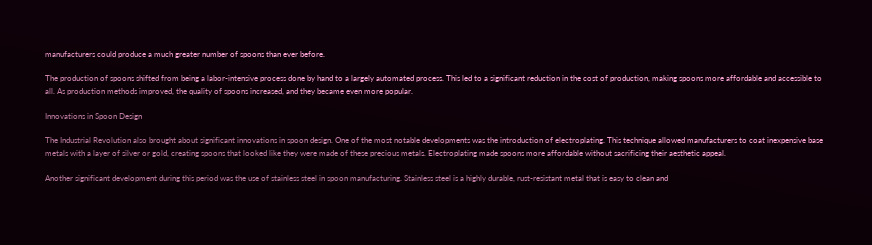manufacturers could produce a much greater number of spoons than ever before.

The production of spoons shifted from being a labor-intensive process done by hand to a largely automated process. This led to a significant reduction in the cost of production, making spoons more affordable and accessible to all. As production methods improved, the quality of spoons increased, and they became even more popular.

Innovations in Spoon Design

The Industrial Revolution also brought about significant innovations in spoon design. One of the most notable developments was the introduction of electroplating. This technique allowed manufacturers to coat inexpensive base metals with a layer of silver or gold, creating spoons that looked like they were made of these precious metals. Electroplating made spoons more affordable without sacrificing their aesthetic appeal.

Another significant development during this period was the use of stainless steel in spoon manufacturing. Stainless steel is a highly durable, rust-resistant metal that is easy to clean and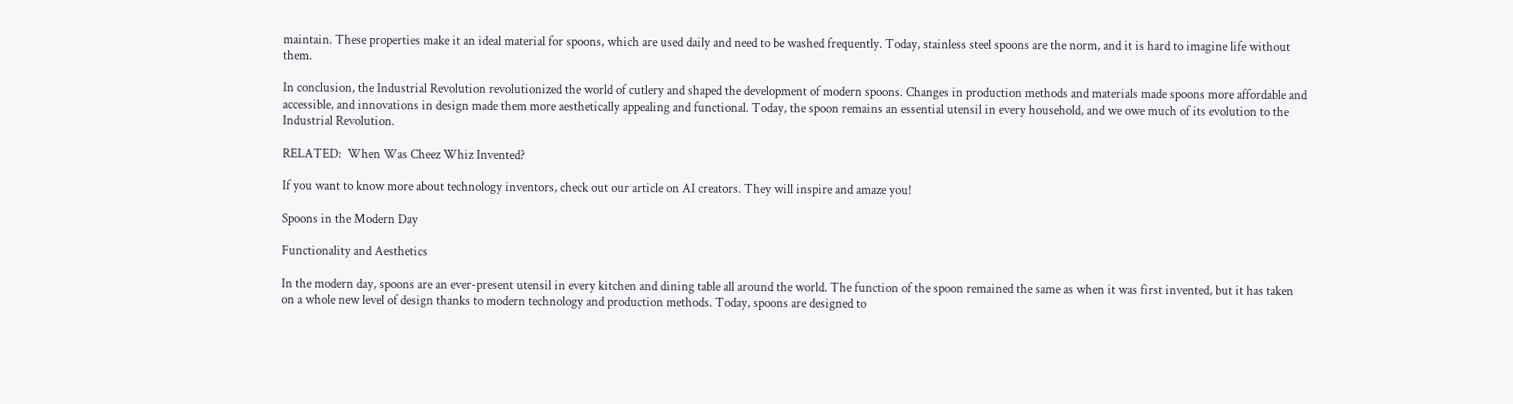maintain. These properties make it an ideal material for spoons, which are used daily and need to be washed frequently. Today, stainless steel spoons are the norm, and it is hard to imagine life without them.

In conclusion, the Industrial Revolution revolutionized the world of cutlery and shaped the development of modern spoons. Changes in production methods and materials made spoons more affordable and accessible, and innovations in design made them more aesthetically appealing and functional. Today, the spoon remains an essential utensil in every household, and we owe much of its evolution to the Industrial Revolution.

RELATED:  When Was Cheez Whiz Invented?

If you want to know more about technology inventors, check out our article on AI creators. They will inspire and amaze you!

Spoons in the Modern Day

Functionality and Aesthetics

In the modern day, spoons are an ever-present utensil in every kitchen and dining table all around the world. The function of the spoon remained the same as when it was first invented, but it has taken on a whole new level of design thanks to modern technology and production methods. Today, spoons are designed to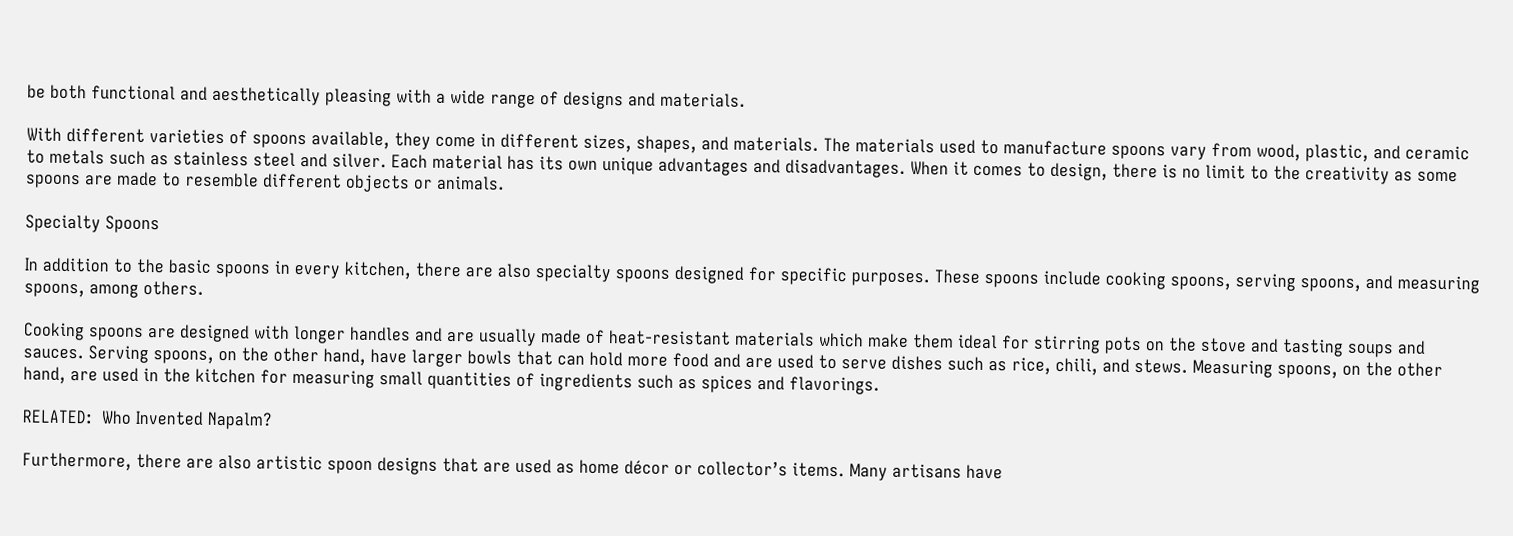be both functional and aesthetically pleasing with a wide range of designs and materials.

With different varieties of spoons available, they come in different sizes, shapes, and materials. The materials used to manufacture spoons vary from wood, plastic, and ceramic to metals such as stainless steel and silver. Each material has its own unique advantages and disadvantages. When it comes to design, there is no limit to the creativity as some spoons are made to resemble different objects or animals.

Specialty Spoons

In addition to the basic spoons in every kitchen, there are also specialty spoons designed for specific purposes. These spoons include cooking spoons, serving spoons, and measuring spoons, among others.

Cooking spoons are designed with longer handles and are usually made of heat-resistant materials which make them ideal for stirring pots on the stove and tasting soups and sauces. Serving spoons, on the other hand, have larger bowls that can hold more food and are used to serve dishes such as rice, chili, and stews. Measuring spoons, on the other hand, are used in the kitchen for measuring small quantities of ingredients such as spices and flavorings.

RELATED:  Who Invented Napalm?

Furthermore, there are also artistic spoon designs that are used as home décor or collector’s items. Many artisans have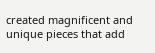created magnificent and unique pieces that add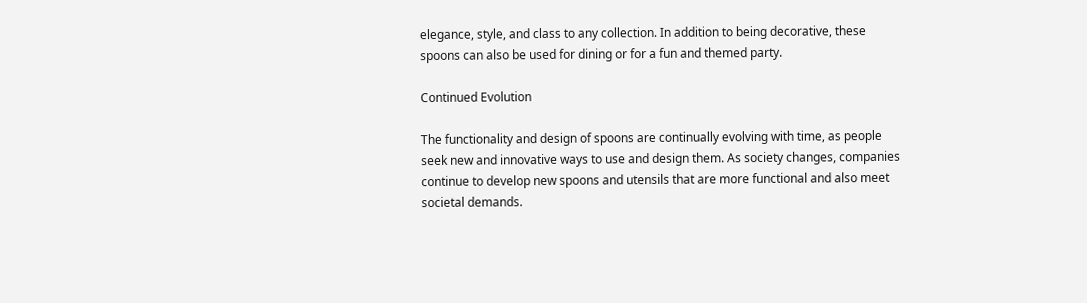elegance, style, and class to any collection. In addition to being decorative, these spoons can also be used for dining or for a fun and themed party.

Continued Evolution

The functionality and design of spoons are continually evolving with time, as people seek new and innovative ways to use and design them. As society changes, companies continue to develop new spoons and utensils that are more functional and also meet societal demands.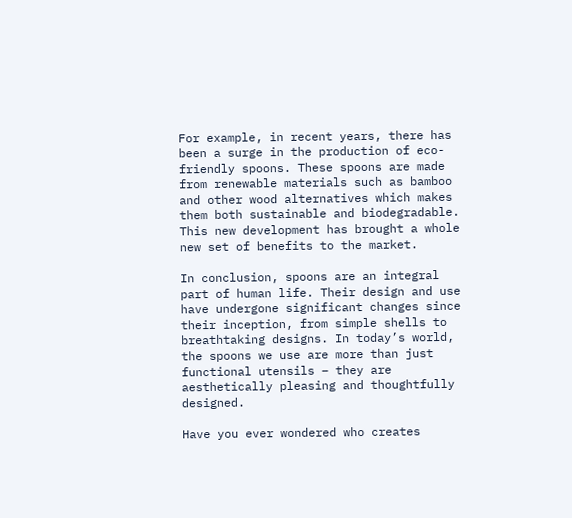For example, in recent years, there has been a surge in the production of eco-friendly spoons. These spoons are made from renewable materials such as bamboo and other wood alternatives which makes them both sustainable and biodegradable. This new development has brought a whole new set of benefits to the market.

In conclusion, spoons are an integral part of human life. Their design and use have undergone significant changes since their inception, from simple shells to breathtaking designs. In today’s world, the spoons we use are more than just functional utensils – they are aesthetically pleasing and thoughtfully designed.

Have you ever wondered who creates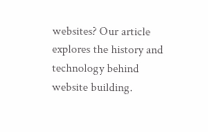websites? Our article explores the history and technology behind website building.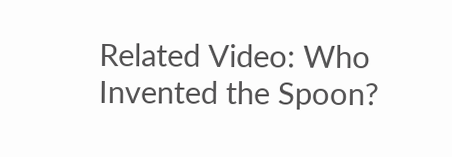Related Video: Who Invented the Spoon?